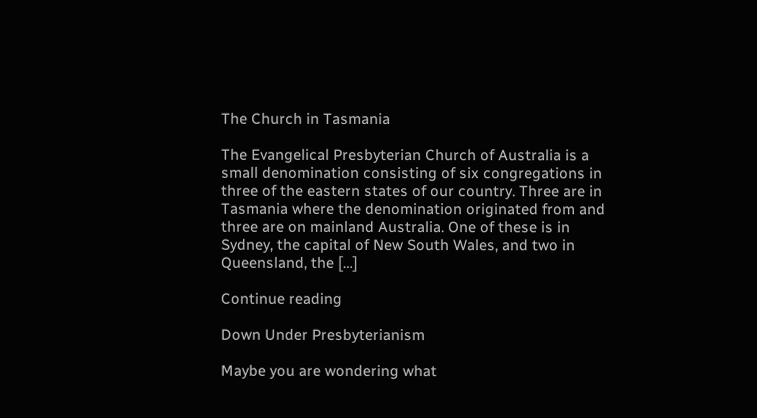The Church in Tasmania

The Evangelical Presbyterian Church of Australia is a small denomination consisting of six congregations in three of the eastern states of our country. Three are in Tasmania where the denomination originated from and three are on mainland Australia. One of these is in Sydney, the capital of New South Wales, and two in Queensland, the […]

Continue reading

Down Under Presbyterianism

Maybe you are wondering what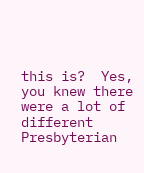this is?  Yes, you knew there were a lot of different Presbyterian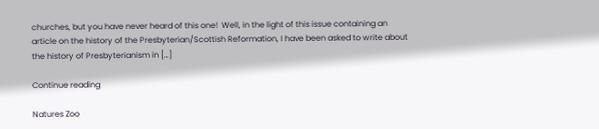churches, but you have never heard of this one!  Well, in the light of this issue containing an article on the history of the Presbyterian/Scottish Reformation, I have been asked to write about the history of Presbyterianism in […]

Continue reading

Natures Zoo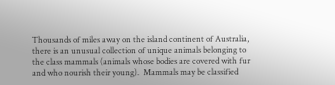Thousands of miles away on the island continent of Australia, there is an unusual collection of unique animals belonging to the class mammals (animals whose bodies are covered with fur and who nourish their young).  Mammals may be classified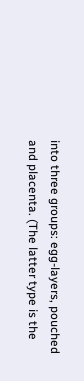into three groups: egg-layers, pouched and placenta. (The latter type is the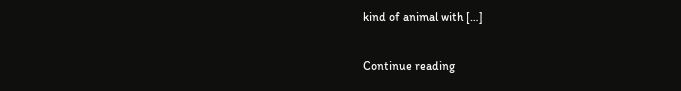kind of animal with […]

Continue reading